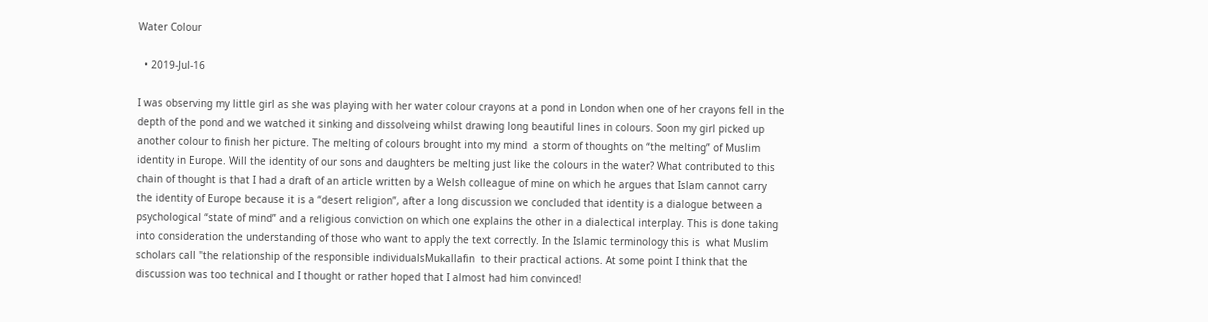Water Colour

  • 2019-Jul-16

I was observing my little girl as she was playing with her water colour crayons at a pond in London when one of her crayons fell in the depth of the pond and we watched it sinking and dissolveing whilst drawing long beautiful lines in colours. Soon my girl picked up another colour to finish her picture. The melting of colours brought into my mind  a storm of thoughts on “the melting” of Muslim identity in Europe. Will the identity of our sons and daughters be melting just like the colours in the water? What contributed to this chain of thought is that I had a draft of an article written by a Welsh colleague of mine on which he argues that Islam cannot carry the identity of Europe because it is a “desert religion”, after a long discussion we concluded that identity is a dialogue between a psychological “state of mind” and a religious conviction on which one explains the other in a dialectical interplay. This is done taking into consideration the understanding of those who want to apply the text correctly. In the Islamic terminology this is  what Muslim scholars call "the relationship of the responsible individualsMukallafin  to their practical actions. At some point I think that the discussion was too technical and I thought or rather hoped that I almost had him convinced!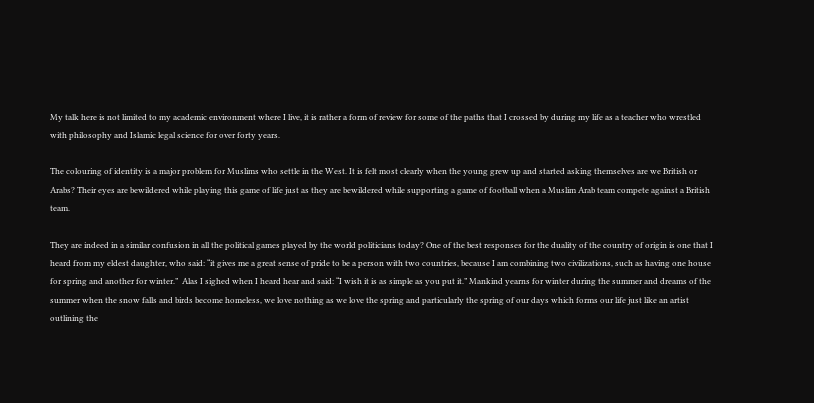My talk here is not limited to my academic environment where I live, it is rather a form of review for some of the paths that I crossed by during my life as a teacher who wrestled with philosophy and Islamic legal science for over forty years.

The colouring of identity is a major problem for Muslims who settle in the West. It is felt most clearly when the young grew up and started asking themselves are we British or Arabs? Their eyes are bewildered while playing this game of life just as they are bewildered while supporting a game of football when a Muslim Arab team compete against a British team.

They are indeed in a similar confusion in all the political games played by the world politicians today? One of the best responses for the duality of the country of origin is one that I heard from my eldest daughter, who said: “it gives me a great sense of pride to be a person with two countries, because I am combining two civilizations, such as having one house for spring and another for winter.”  Alas I sighed when I heard hear and said: “I wish it is as simple as you put it.” Mankind yearns for winter during the summer and dreams of the summer when the snow falls and birds become homeless, we love nothing as we love the spring and particularly the spring of our days which forms our life just like an artist outlining the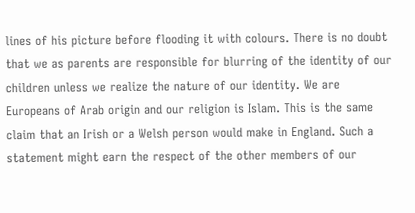lines of his picture before flooding it with colours. There is no doubt that we as parents are responsible for blurring of the identity of our children unless we realize the nature of our identity. We are Europeans of Arab origin and our religion is Islam. This is the same claim that an Irish or a Welsh person would make in England. Such a statement might earn the respect of the other members of our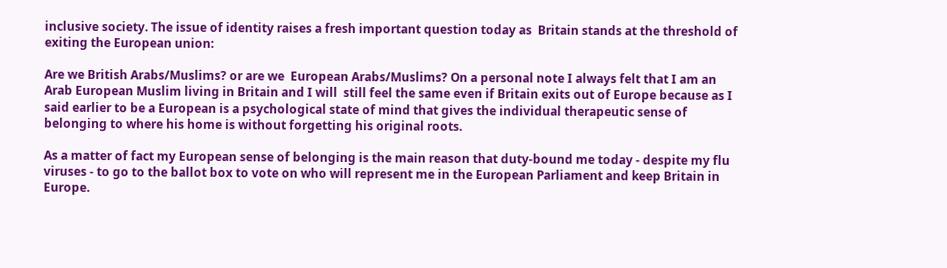inclusive society. The issue of identity raises a fresh important question today as  Britain stands at the threshold of exiting the European union:

Are we British Arabs/Muslims? or are we  European Arabs/Muslims? On a personal note I always felt that I am an Arab European Muslim living in Britain and I will  still feel the same even if Britain exits out of Europe because as I said earlier to be a European is a psychological state of mind that gives the individual therapeutic sense of belonging to where his home is without forgetting his original roots.

As a matter of fact my European sense of belonging is the main reason that duty-bound me today - despite my flu viruses - to go to the ballot box to vote on who will represent me in the European Parliament and keep Britain in Europe.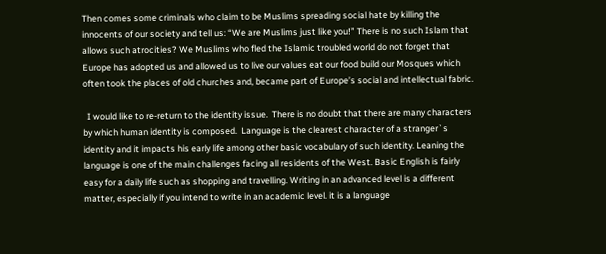Then comes some criminals who claim to be Muslims spreading social hate by killing the innocents of our society and tell us: “We are Muslims just like you!” There is no such Islam that allows such atrocities? We Muslims who fled the Islamic troubled world do not forget that Europe has adopted us and allowed us to live our values eat our food build our Mosques which often took the places of old churches and, became part of Europe’s social and intellectual fabric.

  I would like to re-return to the identity issue.  There is no doubt that there are many characters by which human identity is composed.  Language is the clearest character of a stranger`s identity and it impacts his early life among other basic vocabulary of such identity. Leaning the language is one of the main challenges facing all residents of the West. Basic English is fairly easy for a daily life such as shopping and travelling. Writing in an advanced level is a different matter, especially if you intend to write in an academic level. it is a language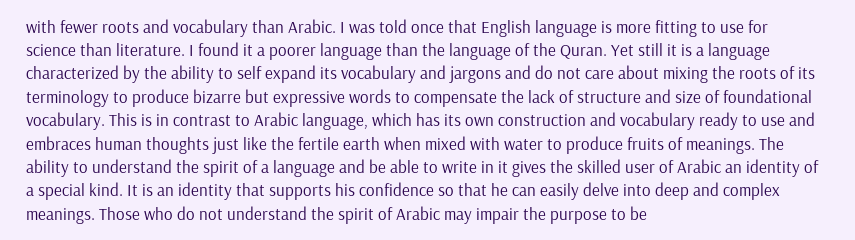with fewer roots and vocabulary than Arabic. I was told once that English language is more fitting to use for science than literature. I found it a poorer language than the language of the Quran. Yet still it is a language characterized by the ability to self expand its vocabulary and jargons and do not care about mixing the roots of its terminology to produce bizarre but expressive words to compensate the lack of structure and size of foundational vocabulary. This is in contrast to Arabic language, which has its own construction and vocabulary ready to use and embraces human thoughts just like the fertile earth when mixed with water to produce fruits of meanings. The ability to understand the spirit of a language and be able to write in it gives the skilled user of Arabic an identity of a special kind. It is an identity that supports his confidence so that he can easily delve into deep and complex meanings. Those who do not understand the spirit of Arabic may impair the purpose to be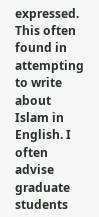expressed. This often found in attempting to write about Islam in English. I often advise graduate students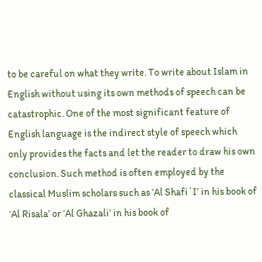to be careful on what they write. To write about Islam in English without using its own methods of speech can be catastrophic. One of the most significant feature of English language is the indirect style of speech which only provides the facts and let the reader to draw his own conclusion. Such method is often employed by the classical Muslim scholars such as ‘Al Shafi`I’ in his book of ‘Al Risala’ or ‘Al Ghazali’ in his book of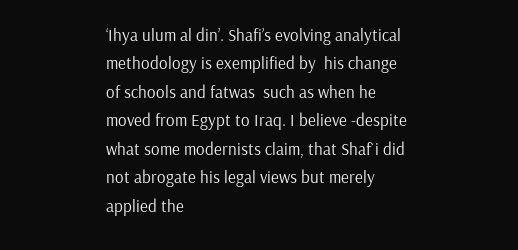‘Ihya ulum al din’. Shafi’s evolving analytical methodology is exemplified by  his change of schools and fatwas  such as when he moved from Egypt to Iraq. I believe -despite what some modernists claim, that Shaf`i did not abrogate his legal views but merely applied the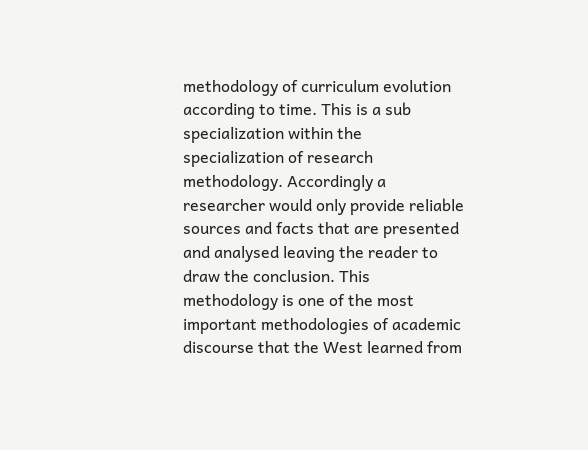methodology of curriculum evolution according to time. This is a sub specialization within the specialization of research methodology. Accordingly a researcher would only provide reliable sources and facts that are presented and analysed leaving the reader to draw the conclusion. This methodology is one of the most important methodologies of academic discourse that the West learned from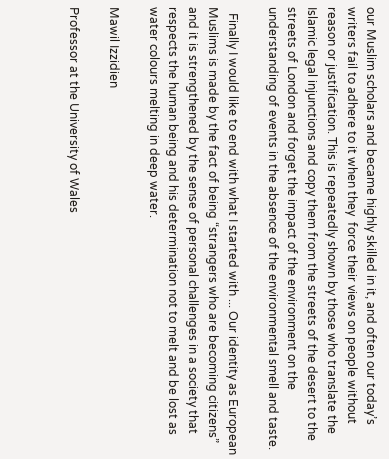our Muslim scholars and became highly skilled in it, and often our today’s writers fail to adhere to it when they  force their views on people without reason or justification. This is repeatedly shown by those who translate the Islamic legal injunctions and copy them from the streets of the desert to the streets of London and forget the impact of the environment on the understanding of events in the absence of the environmental smell and taste.

  Finally I would like to end with what I started with ... Our identity as European Muslims is made by the fact of being “strangers who are becoming citizens” and it is strengthened by the sense of personal challenges in a society that respects the human being and his determination not to melt and be lost as water colours melting in deep water.

Mawil Izzidien

Professor at the University of Wales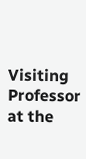Visiting Professor at the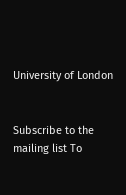University of London


Subscribe to the mailing list To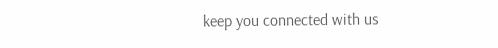keep you connected with us